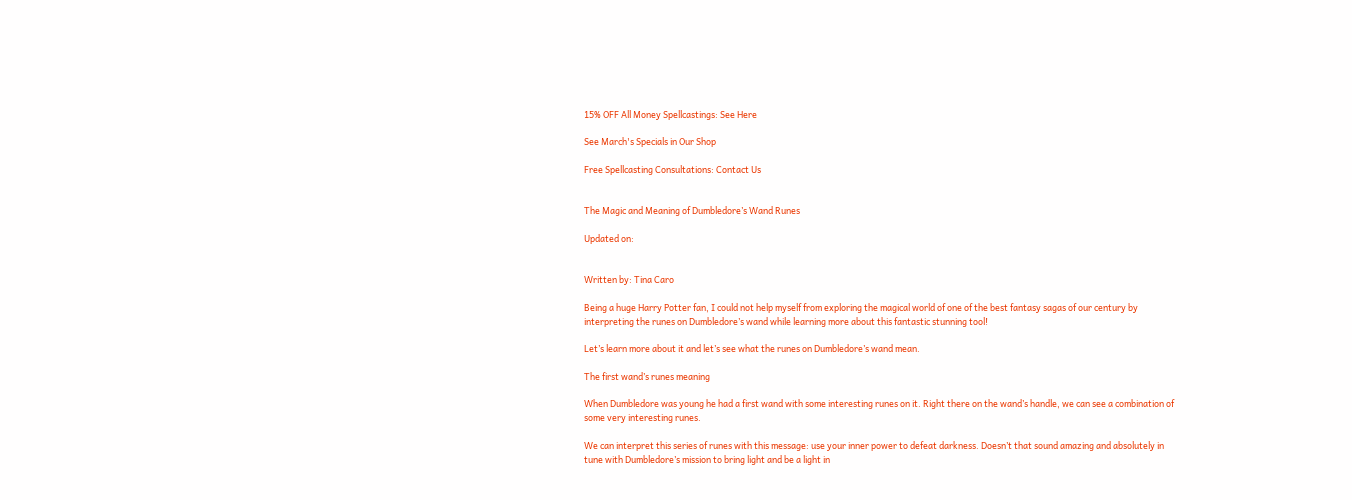15% OFF All Money Spellcastings: See Here

See March's Specials in Our Shop

Free Spellcasting Consultations: Contact Us


The Magic and Meaning of Dumbledore’s Wand Runes

Updated on:


Written by: Tina Caro

Being a huge Harry Potter fan, I could not help myself from exploring the magical world of one of the best fantasy sagas of our century by interpreting the runes on Dumbledore’s wand while learning more about this fantastic stunning tool!

Let’s learn more about it and let’s see what the runes on Dumbledore’s wand mean.

The first wand’s runes meaning

When Dumbledore was young he had a first wand with some interesting runes on it. Right there on the wand’s handle, we can see a combination of some very interesting runes.

We can interpret this series of runes with this message: use your inner power to defeat darkness. Doesn’t that sound amazing and absolutely in tune with Dumbledore’s mission to bring light and be a light in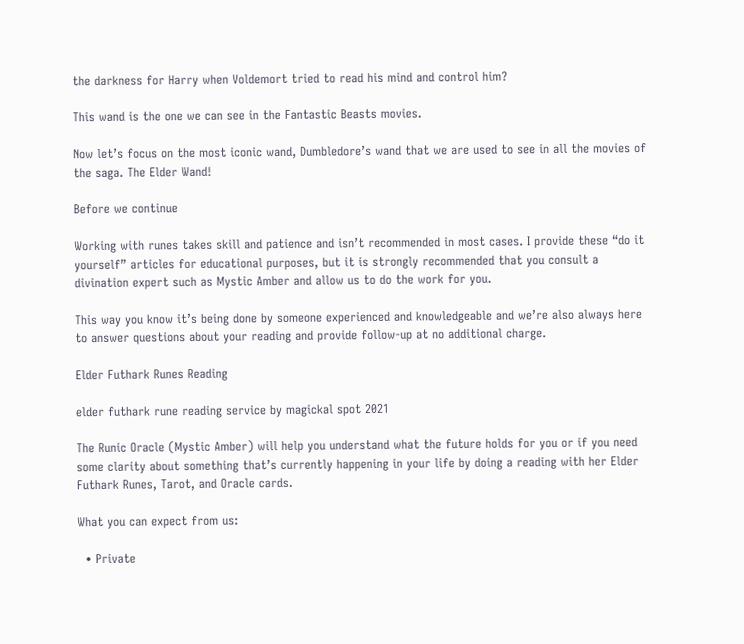the darkness for Harry when Voldemort tried to read his mind and control him?

This wand is the one we can see in the Fantastic Beasts movies.

Now let’s focus on the most iconic wand, Dumbledore’s wand that we are used to see in all the movies of the saga. The Elder Wand!

Before we continue

Working with runes takes skill and patience and isn’t recommended in most cases. I provide these “do it yourself” articles for educational purposes, but it is strongly recommended that you consult a divination expert such as Mystic Amber and allow us to do the work for you.

This way you know it’s being done by someone experienced and knowledgeable and we’re also always here to answer questions about your reading and provide follow-up at no additional charge.

Elder Futhark Runes Reading

elder futhark rune reading service by magickal spot 2021

The Runic Oracle (Mystic Amber) will help you understand what the future holds for you or if you need some clarity about something that’s currently happening in your life by doing a reading with her Elder Futhark Runes, Tarot, and Oracle cards.

What you can expect from us:

  • Private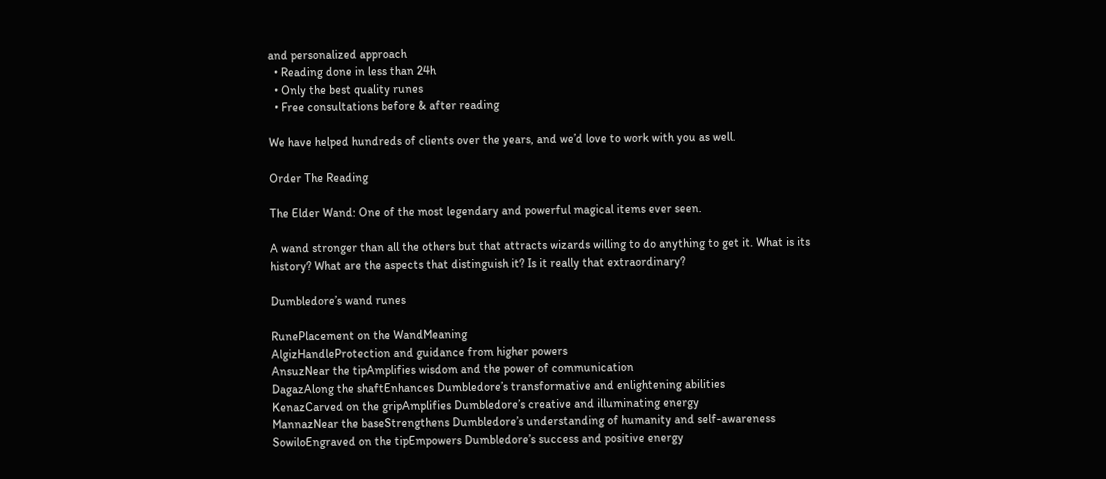and personalized approach
  • Reading done in less than 24h
  • Only the best quality runes
  • Free consultations before & after reading

We have helped hundreds of clients over the years, and we’d love to work with you as well.

Order The Reading

The Elder Wand: One of the most legendary and powerful magical items ever seen.

A wand stronger than all the others but that attracts wizards willing to do anything to get it. What is its history? What are the aspects that distinguish it? Is it really that extraordinary?

Dumbledore’s wand runes

RunePlacement on the WandMeaning
AlgizHandleProtection and guidance from higher powers
AnsuzNear the tipAmplifies wisdom and the power of communication
DagazAlong the shaftEnhances Dumbledore’s transformative and enlightening abilities
KenazCarved on the gripAmplifies Dumbledore’s creative and illuminating energy
MannazNear the baseStrengthens Dumbledore’s understanding of humanity and self-awareness
SowiloEngraved on the tipEmpowers Dumbledore’s success and positive energy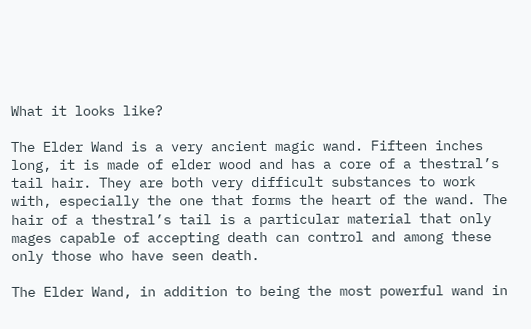What it looks like?

The Elder Wand is a very ancient magic wand. Fifteen inches long, it is made of elder wood and has a core of a thestral’s tail hair. They are both very difficult substances to work with, especially the one that forms the heart of the wand. The hair of a thestral’s tail is a particular material that only mages capable of accepting death can control and among these only those who have seen death.

The Elder Wand, in addition to being the most powerful wand in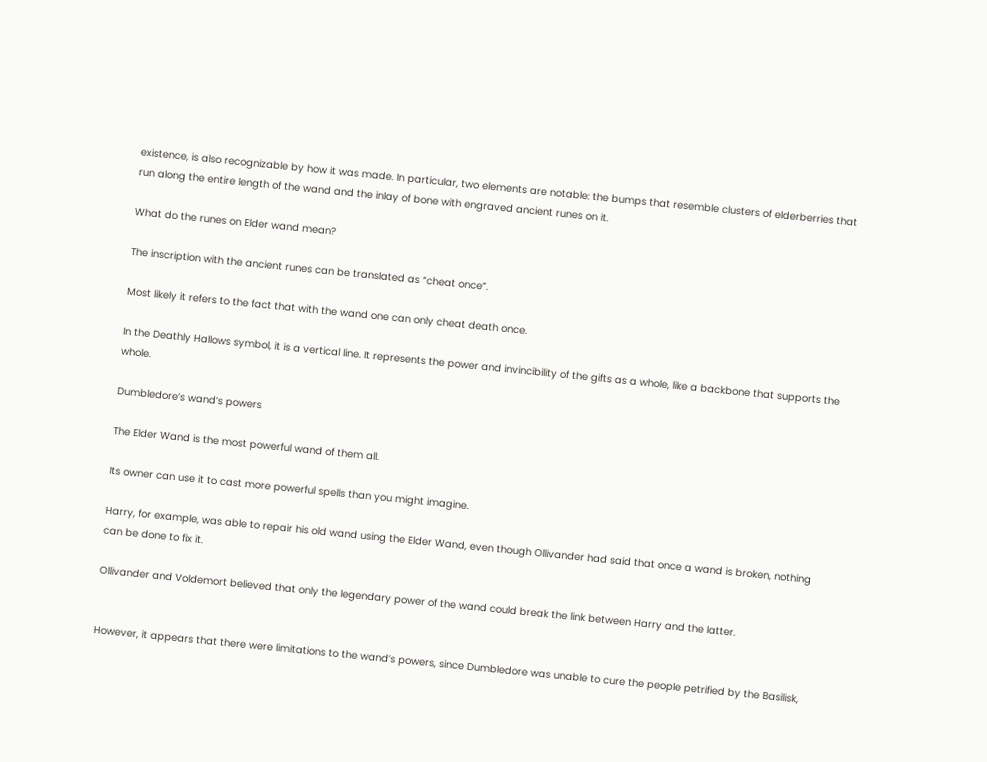existence, is also recognizable by how it was made. In particular, two elements are notable: the bumps that resemble clusters of elderberries that run along the entire length of the wand and the inlay of bone with engraved ancient runes on it.

What do the runes on Elder wand mean?

The inscription with the ancient runes can be translated as “cheat once”.

Most likely it refers to the fact that with the wand one can only cheat death once.

In the Deathly Hallows symbol, it is a vertical line. It represents the power and invincibility of the gifts as a whole, like a backbone that supports the whole.

Dumbledore’s wand’s powers

The Elder Wand is the most powerful wand of them all.

Its owner can use it to cast more powerful spells than you might imagine.

Harry, for example, was able to repair his old wand using the Elder Wand, even though Ollivander had said that once a wand is broken, nothing can be done to fix it.

Ollivander and Voldemort believed that only the legendary power of the wand could break the link between Harry and the latter.


However, it appears that there were limitations to the wand’s powers, since Dumbledore was unable to cure the people petrified by the Basilisk,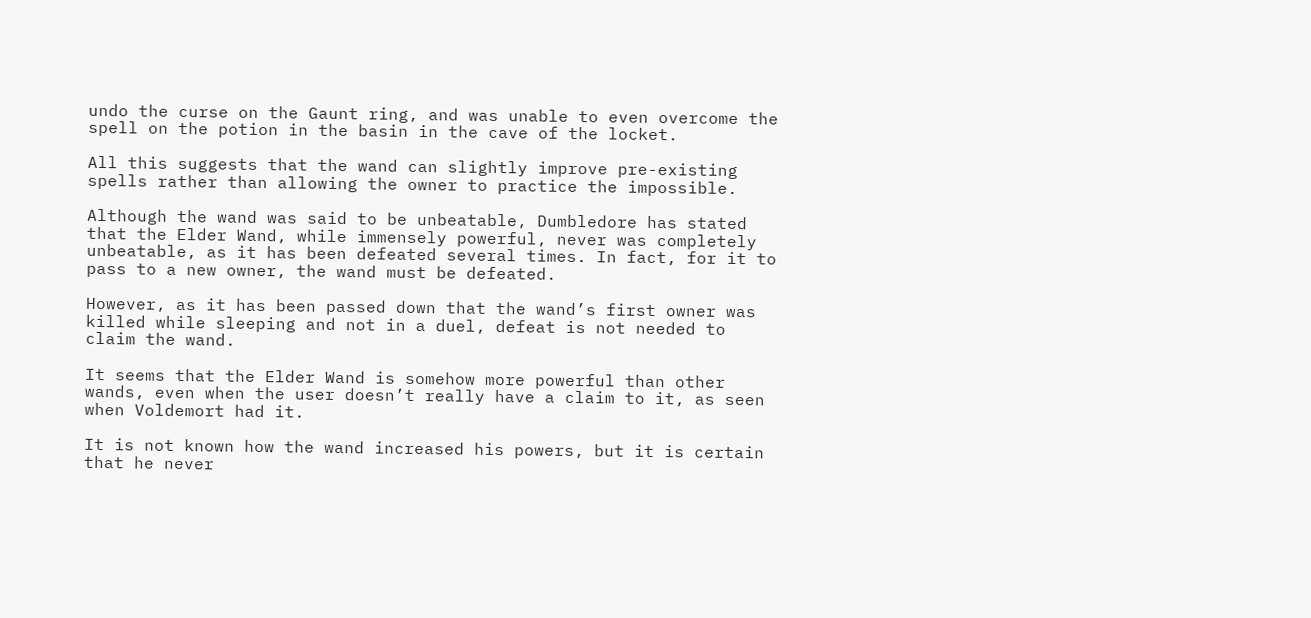undo the curse on the Gaunt ring, and was unable to even overcome the spell on the potion in the basin in the cave of the locket.

All this suggests that the wand can slightly improve pre-existing spells rather than allowing the owner to practice the impossible.

Although the wand was said to be unbeatable, Dumbledore has stated that the Elder Wand, while immensely powerful, never was completely unbeatable, as it has been defeated several times. In fact, for it to pass to a new owner, the wand must be defeated.

However, as it has been passed down that the wand’s first owner was killed while sleeping and not in a duel, defeat is not needed to claim the wand.

It seems that the Elder Wand is somehow more powerful than other wands, even when the user doesn’t really have a claim to it, as seen when Voldemort had it.

It is not known how the wand increased his powers, but it is certain that he never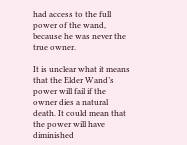had access to the full power of the wand, because he was never the true owner.

It is unclear what it means that the Elder Wand’s power will fail if the owner dies a natural death. It could mean that the power will have diminished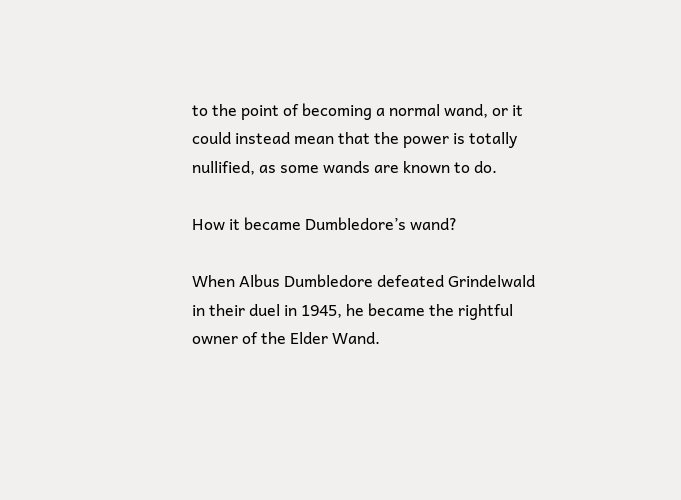to the point of becoming a normal wand, or it could instead mean that the power is totally nullified, as some wands are known to do.

How it became Dumbledore’s wand?

When Albus Dumbledore defeated Grindelwald in their duel in 1945, he became the rightful owner of the Elder Wand.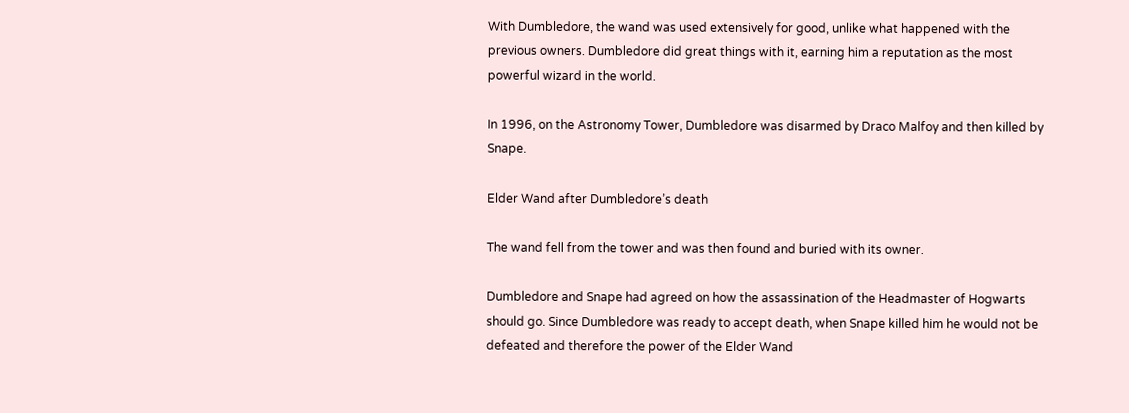With Dumbledore, the wand was used extensively for good, unlike what happened with the previous owners. Dumbledore did great things with it, earning him a reputation as the most powerful wizard in the world.

In 1996, on the Astronomy Tower, Dumbledore was disarmed by Draco Malfoy and then killed by Snape.

Elder Wand after Dumbledore’s death

The wand fell from the tower and was then found and buried with its owner.

Dumbledore and Snape had agreed on how the assassination of the Headmaster of Hogwarts should go. Since Dumbledore was ready to accept death, when Snape killed him he would not be defeated and therefore the power of the Elder Wand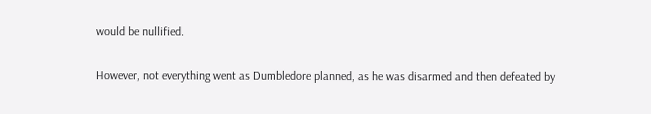would be nullified.

However, not everything went as Dumbledore planned, as he was disarmed and then defeated by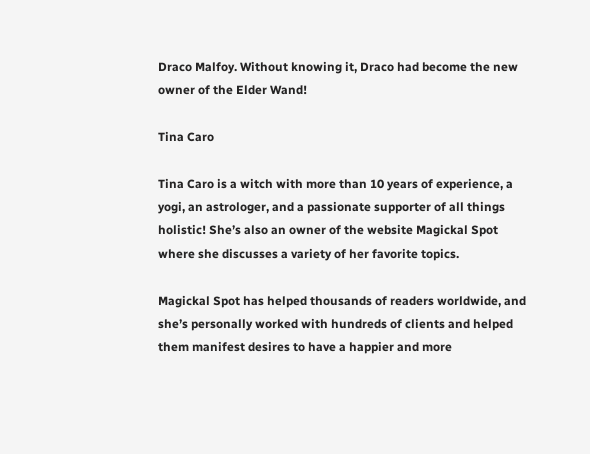Draco Malfoy. Without knowing it, Draco had become the new owner of the Elder Wand!

Tina Caro

Tina Caro is a witch with more than 10 years of experience, a yogi, an astrologer, and a passionate supporter of all things holistic! She’s also an owner of the website Magickal Spot where she discusses a variety of her favorite topics.

Magickal Spot has helped thousands of readers worldwide, and she’s personally worked with hundreds of clients and helped them manifest desires to have a happier and more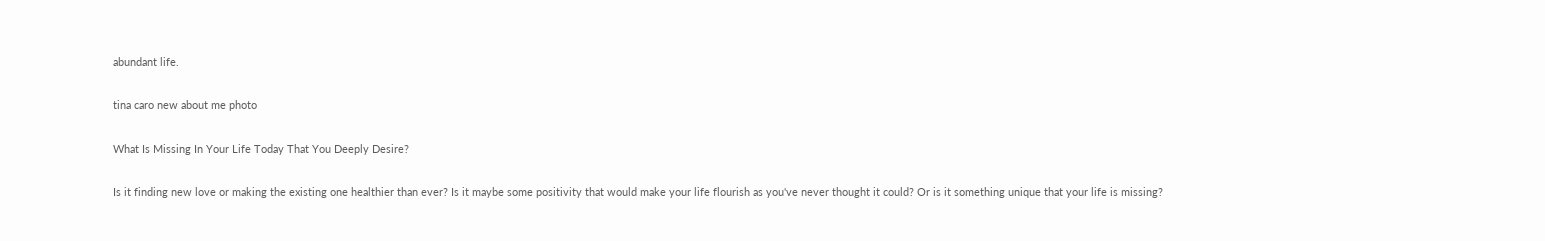abundant life.

tina caro new about me photo

What Is Missing In Your Life Today That You Deeply Desire?

Is it finding new love or making the existing one healthier than ever? Is it maybe some positivity that would make your life flourish as you've never thought it could? Or is it something unique that your life is missing?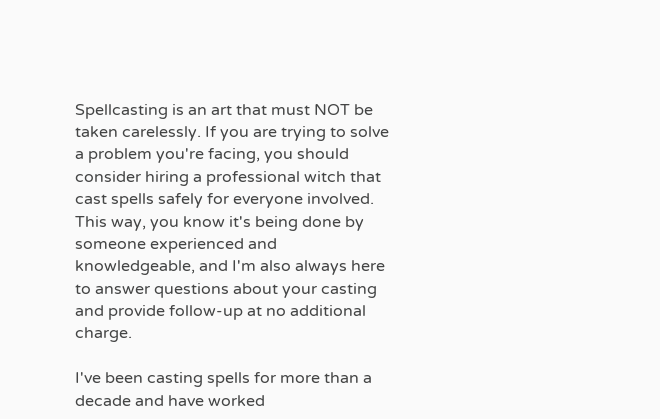Spellcasting is an art that must NOT be taken carelessly. If you are trying to solve a problem you're facing, you should consider hiring a professional witch that cast spells safely for everyone involved. This way, you know it's being done by someone experienced and knowledgeable, and I'm also always here to answer questions about your casting and provide follow-up at no additional charge.

I've been casting spells for more than a decade and have worked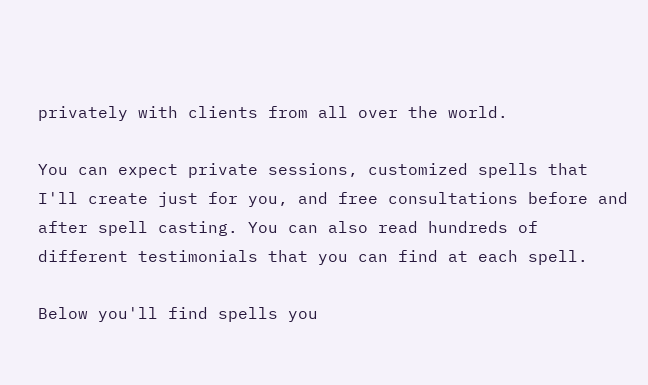privately with clients from all over the world.

You can expect private sessions, customized spells that I'll create just for you, and free consultations before and after spell casting. You can also read hundreds of different testimonials that you can find at each spell.

Below you'll find spells you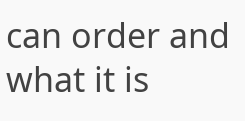can order and what it is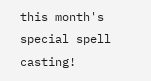this month's special spell casting!